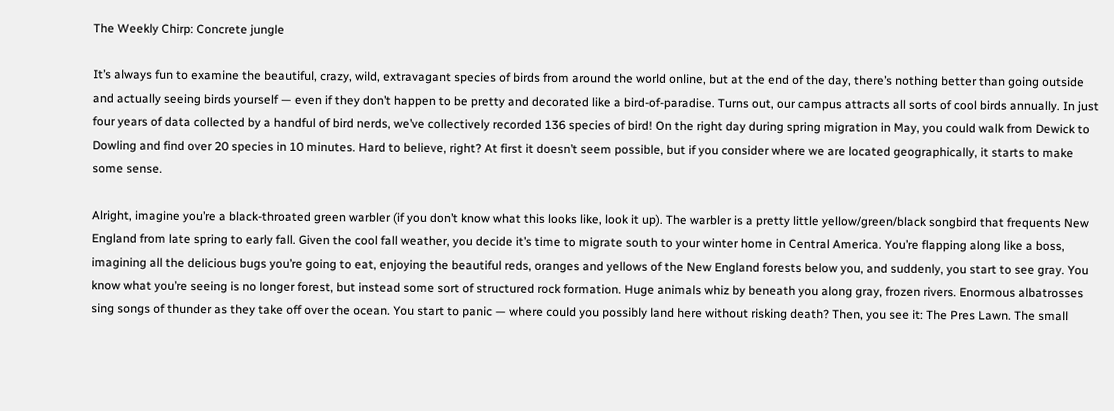The Weekly Chirp: Concrete jungle

It’s always fun to examine the beautiful, crazy, wild, extravagant species of birds from around the world online, but at the end of the day, there’s nothing better than going outside and actually seeing birds yourself — even if they don’t happen to be pretty and decorated like a bird-of-paradise. Turns out, our campus attracts all sorts of cool birds annually. In just four years of data collected by a handful of bird nerds, we’ve collectively recorded 136 species of bird! On the right day during spring migration in May, you could walk from Dewick to Dowling and find over 20 species in 10 minutes. Hard to believe, right? At first it doesn’t seem possible, but if you consider where we are located geographically, it starts to make some sense.

Alright, imagine you’re a black-throated green warbler (if you don’t know what this looks like, look it up). The warbler is a pretty little yellow/green/black songbird that frequents New England from late spring to early fall. Given the cool fall weather, you decide it’s time to migrate south to your winter home in Central America. You’re flapping along like a boss, imagining all the delicious bugs you’re going to eat, enjoying the beautiful reds, oranges and yellows of the New England forests below you, and suddenly, you start to see gray. You know what you’re seeing is no longer forest, but instead some sort of structured rock formation. Huge animals whiz by beneath you along gray, frozen rivers. Enormous albatrosses sing songs of thunder as they take off over the ocean. You start to panic — where could you possibly land here without risking death? Then, you see it: The Pres Lawn. The small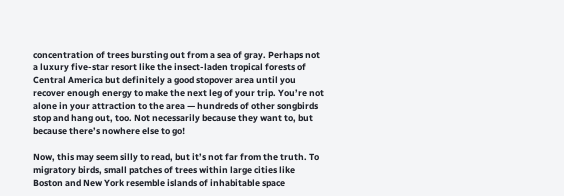concentration of trees bursting out from a sea of gray. Perhaps not a luxury five-star resort like the insect-laden tropical forests of Central America but definitely a good stopover area until you recover enough energy to make the next leg of your trip. You’re not alone in your attraction to the area — hundreds of other songbirds stop and hang out, too. Not necessarily because they want to, but because there’s nowhere else to go!

Now, this may seem silly to read, but it’s not far from the truth. To migratory birds, small patches of trees within large cities like Boston and New York resemble islands of inhabitable space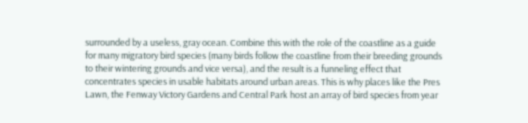surrounded by a useless, gray ocean. Combine this with the role of the coastline as a guide for many migratory bird species (many birds follow the coastline from their breeding grounds to their wintering grounds and vice versa), and the result is a funneling effect that concentrates species in usable habitats around urban areas. This is why places like the Pres Lawn, the Fenway Victory Gardens and Central Park host an array of bird species from year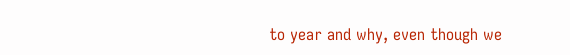to year and why, even though we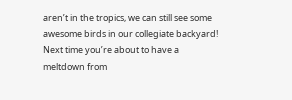aren’t in the tropics, we can still see some awesome birds in our collegiate backyard! Next time you’re about to have a meltdown from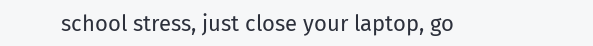school stress, just close your laptop, go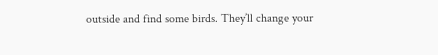outside and find some birds. They’ll change your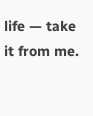life — take it from me.